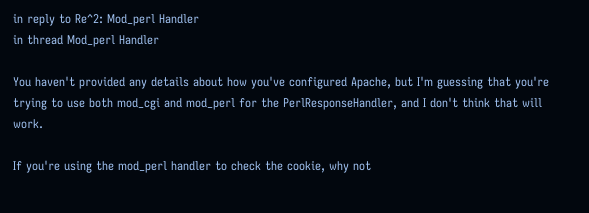in reply to Re^2: Mod_perl Handler
in thread Mod_perl Handler

You haven't provided any details about how you've configured Apache, but I'm guessing that you're trying to use both mod_cgi and mod_perl for the PerlResponseHandler, and I don't think that will work.

If you're using the mod_perl handler to check the cookie, why not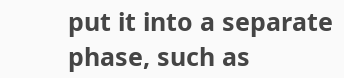put it into a separate phase, such as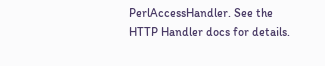PerlAccessHandler. See the HTTP Handler docs for details.